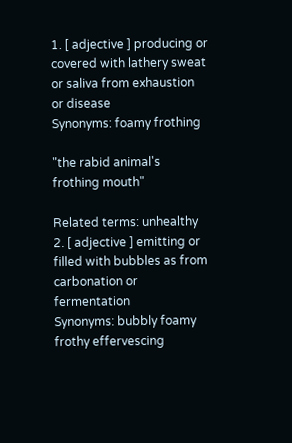1. [ adjective ] producing or covered with lathery sweat or saliva from exhaustion or disease
Synonyms: foamy frothing

"the rabid animal's frothing mouth"

Related terms: unhealthy
2. [ adjective ] emitting or filled with bubbles as from carbonation or fermentation
Synonyms: bubbly foamy frothy effervescing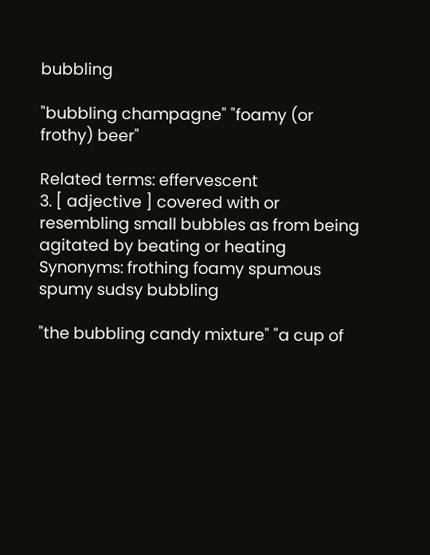bubbling

"bubbling champagne" "foamy (or frothy) beer"

Related terms: effervescent
3. [ adjective ] covered with or resembling small bubbles as from being agitated by beating or heating
Synonyms: frothing foamy spumous spumy sudsy bubbling

"the bubbling candy mixture" "a cup of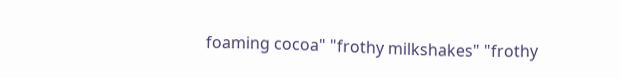foaming cocoa" "frothy milkshakes" "frothy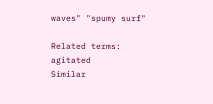waves" "spumy surf"

Related terms: agitated
Similar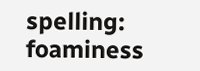spelling:   foaminess